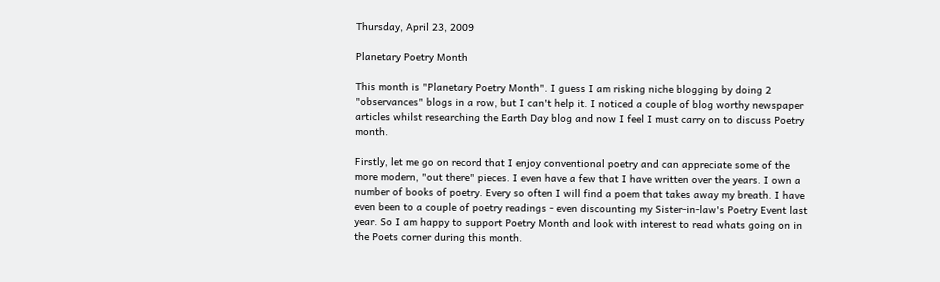Thursday, April 23, 2009

Planetary Poetry Month

This month is "Planetary Poetry Month". I guess I am risking niche blogging by doing 2 "observances" blogs in a row, but I can't help it. I noticed a couple of blog worthy newspaper articles whilst researching the Earth Day blog and now I feel I must carry on to discuss Poetry month.

Firstly, let me go on record that I enjoy conventional poetry and can appreciate some of the more modern, "out there" pieces. I even have a few that I have written over the years. I own a number of books of poetry. Every so often I will find a poem that takes away my breath. I have even been to a couple of poetry readings - even discounting my Sister-in-law's Poetry Event last year. So I am happy to support Poetry Month and look with interest to read whats going on in the Poets corner during this month.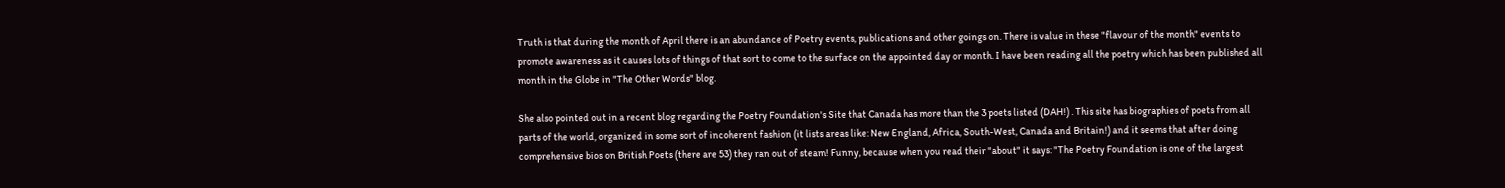Truth is that during the month of April there is an abundance of Poetry events, publications and other goings on. There is value in these "flavour of the month" events to promote awareness as it causes lots of things of that sort to come to the surface on the appointed day or month. I have been reading all the poetry which has been published all month in the Globe in "The Other Words" blog.

She also pointed out in a recent blog regarding the Poetry Foundation's Site that Canada has more than the 3 poets listed (DAH!) . This site has biographies of poets from all parts of the world, organized in some sort of incoherent fashion (it lists areas like: New England, Africa, South-West, Canada and Britain!) and it seems that after doing comprehensive bios on British Poets (there are 53) they ran out of steam! Funny, because when you read their "about" it says: "The Poetry Foundation is one of the largest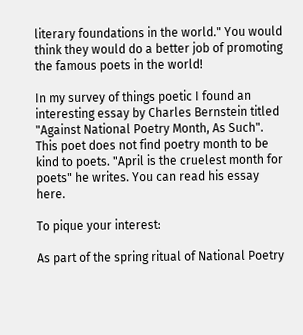literary foundations in the world." You would think they would do a better job of promoting the famous poets in the world!

In my survey of things poetic I found an interesting essay by Charles Bernstein titled "Against National Poetry Month, As Such". This poet does not find poetry month to be kind to poets. "April is the cruelest month for poets" he writes. You can read his essay here.

To pique your interest:

As part of the spring ritual of National Poetry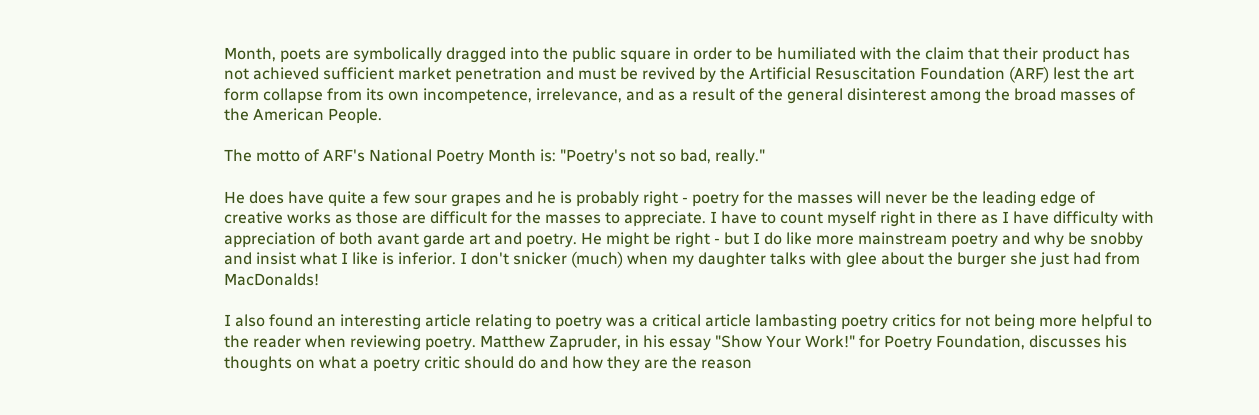Month, poets are symbolically dragged into the public square in order to be humiliated with the claim that their product has not achieved sufficient market penetration and must be revived by the Artificial Resuscitation Foundation (ARF) lest the art form collapse from its own incompetence, irrelevance, and as a result of the general disinterest among the broad masses of the American People.

The motto of ARF's National Poetry Month is: "Poetry's not so bad, really."

He does have quite a few sour grapes and he is probably right - poetry for the masses will never be the leading edge of creative works as those are difficult for the masses to appreciate. I have to count myself right in there as I have difficulty with appreciation of both avant garde art and poetry. He might be right - but I do like more mainstream poetry and why be snobby and insist what I like is inferior. I don't snicker (much) when my daughter talks with glee about the burger she just had from MacDonalds!

I also found an interesting article relating to poetry was a critical article lambasting poetry critics for not being more helpful to the reader when reviewing poetry. Matthew Zapruder, in his essay "Show Your Work!" for Poetry Foundation, discusses his thoughts on what a poetry critic should do and how they are the reason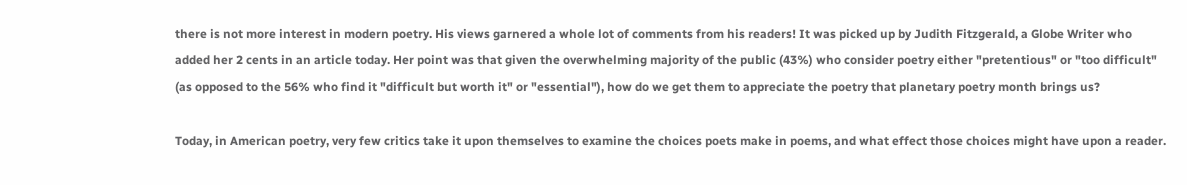there is not more interest in modern poetry. His views garnered a whole lot of comments from his readers! It was picked up by Judith Fitzgerald, a Globe Writer who added her 2 cents in an article today. Her point was that given the overwhelming majority of the public (43%) who consider poetry either "pretentious" or "too difficult" (as opposed to the 56% who find it "difficult but worth it" or "essential"), how do we get them to appreciate the poetry that planetary poetry month brings us?

Today, in American poetry, very few critics take it upon themselves to examine the choices poets make in poems, and what effect those choices might have upon a reader.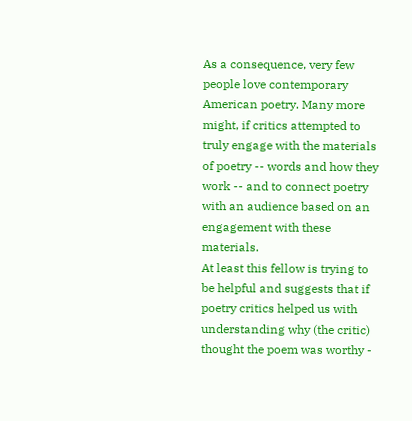As a consequence, very few people love contemporary American poetry. Many more might, if critics attempted to truly engage with the materials of poetry -- words and how they work -- and to connect poetry with an audience based on an engagement with these materials.
At least this fellow is trying to be helpful and suggests that if poetry critics helped us with understanding why (the critic) thought the poem was worthy -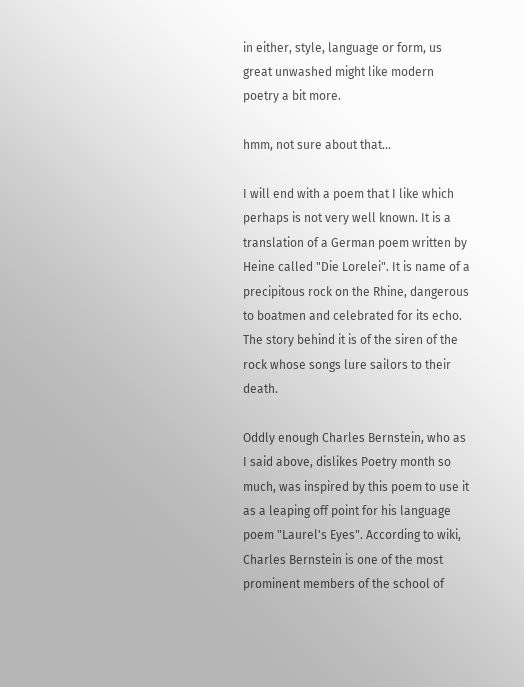in either, style, language or form, us great unwashed might like modern poetry a bit more.

hmm, not sure about that...

I will end with a poem that I like which perhaps is not very well known. It is a translation of a German poem written by Heine called "Die Lorelei". It is name of a precipitous rock on the Rhine, dangerous to boatmen and celebrated for its echo. The story behind it is of the siren of the rock whose songs lure sailors to their death.

Oddly enough Charles Bernstein, who as I said above, dislikes Poetry month so much, was inspired by this poem to use it as a leaping off point for his language poem "Laurel's Eyes". According to wiki, Charles Bernstein is one of the most prominent members of the school of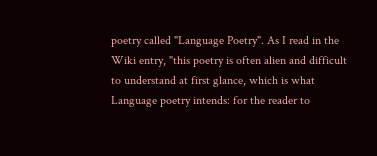poetry called "Language Poetry". As I read in the Wiki entry, "this poetry is often alien and difficult to understand at first glance, which is what Language poetry intends: for the reader to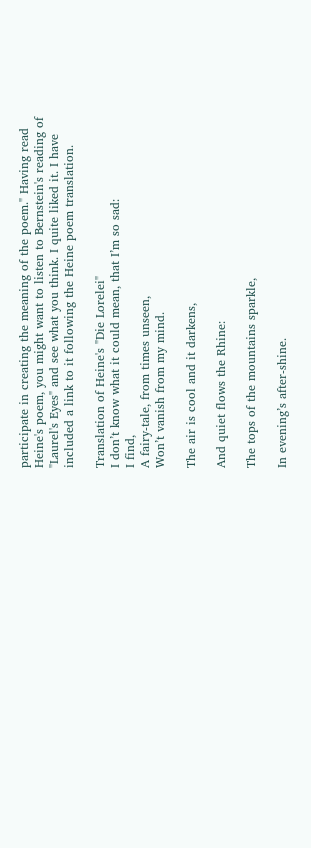participate in creating the meaning of the poem." Having read Heine's poem, you might want to listen to Bernstein's reading of "Laurel's Eyes" and see what you think. I quite liked it. I have included a link to it following the Heine poem translation.

Translation of Heine's "Die Lorelei"
I don’t know what it could mean, that I’m so sad:
I find,
A fairy-tale, from times unseen,
Won’t vanish from my mind.

The air is cool and it darkens,

And quiet flows the Rhine:

The tops of the mountains sparkle,

In evening’s after-shine.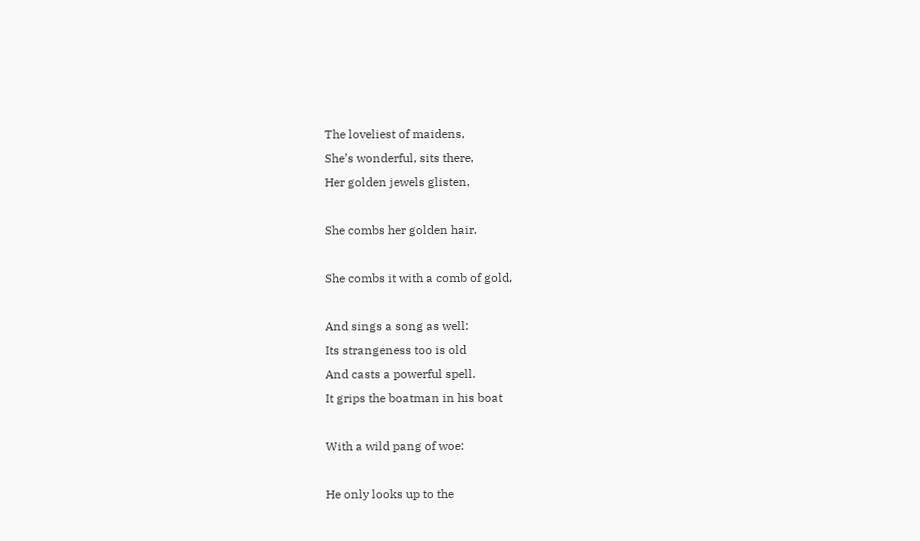The loveliest of maidens,
She’s wonderful, sits there,
Her golden jewels glisten,

She combs her golden hair.

She combs it with a comb of gold,

And sings a song as well:
Its strangeness too is old
And casts a powerful spell.
It grips the boatman in his boat

With a wild pang of woe:

He only looks up to the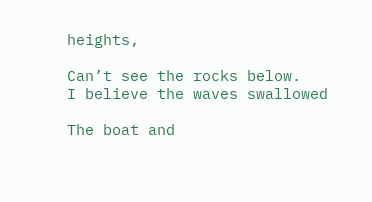heights,

Can’t see the rocks below.
I believe the waves swallowed

The boat and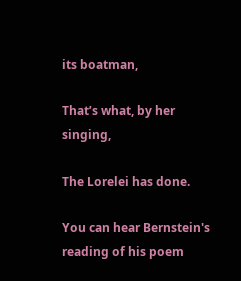its boatman,

That’s what, by her singing,

The Lorelei has done.

You can hear Bernstein's reading of his poem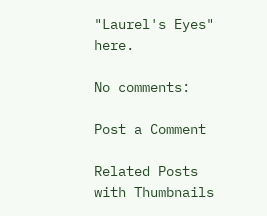"Laurel's Eyes" here.

No comments:

Post a Comment

Related Posts with Thumbnails